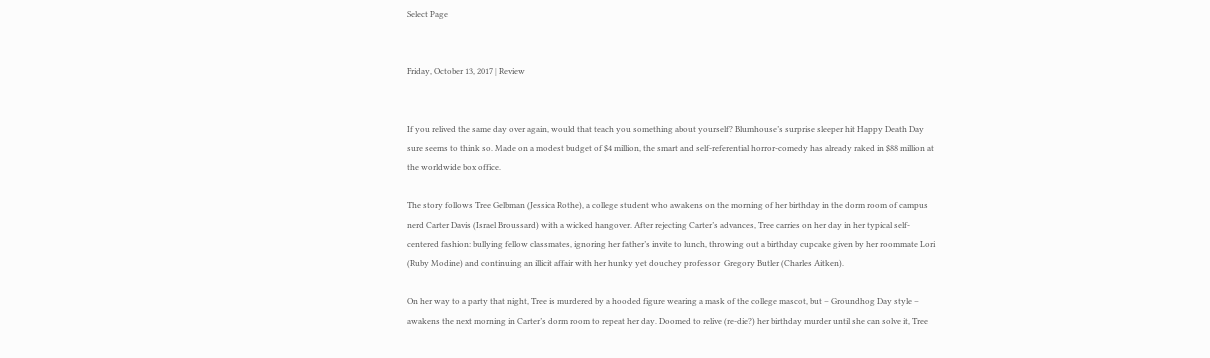Select Page


Friday, October 13, 2017 | Review


If you relived the same day over again, would that teach you something about yourself? Blumhouse’s surprise sleeper hit Happy Death Day sure seems to think so. Made on a modest budget of $4 million, the smart and self-referential horror-comedy has already raked in $88 million at the worldwide box office.

The story follows Tree Gelbman (Jessica Rothe), a college student who awakens on the morning of her birthday in the dorm room of campus nerd Carter Davis (Israel Broussard) with a wicked hangover. After rejecting Carter’s advances, Tree carries on her day in her typical self-centered fashion: bullying fellow classmates, ignoring her father’s invite to lunch, throwing out a birthday cupcake given by her roommate Lori (Ruby Modine) and continuing an illicit affair with her hunky yet douchey professor  Gregory Butler (Charles Aitken).

On her way to a party that night, Tree is murdered by a hooded figure wearing a mask of the college mascot, but – Groundhog Day style – awakens the next morning in Carter’s dorm room to repeat her day. Doomed to relive (re-die?) her birthday murder until she can solve it, Tree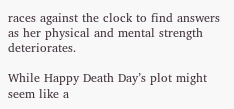races against the clock to find answers as her physical and mental strength deteriorates.

While Happy Death Day’s plot might seem like a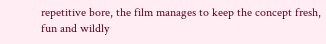repetitive bore, the film manages to keep the concept fresh, fun and wildly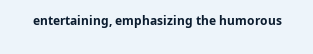entertaining, emphasizing the humorous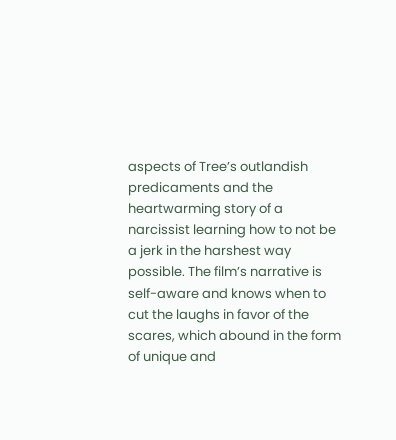aspects of Tree’s outlandish predicaments and the heartwarming story of a narcissist learning how to not be a jerk in the harshest way possible. The film’s narrative is self-aware and knows when to cut the laughs in favor of the scares, which abound in the form of unique and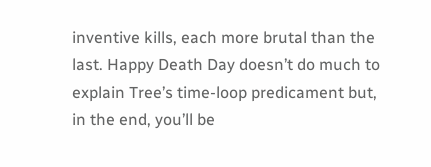inventive kills, each more brutal than the last. Happy Death Day doesn’t do much to explain Tree’s time-loop predicament but, in the end, you’ll be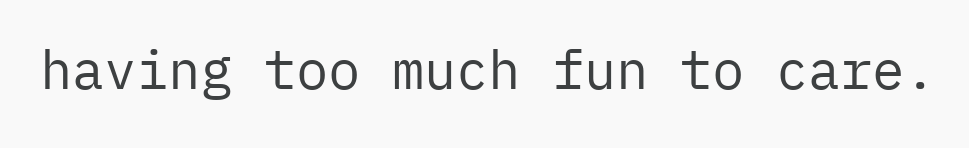having too much fun to care.